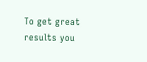To get great results you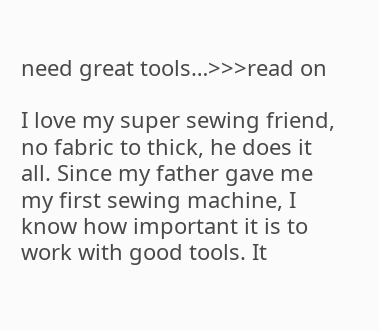need great tools…>>>read on

I love my super sewing friend, no fabric to thick, he does it all. Since my father gave me my first sewing machine, I know how important it is to work with good tools. It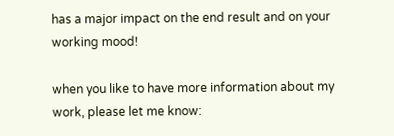has a major impact on the end result and on your working mood!

when you like to have more information about my work, please let me know: